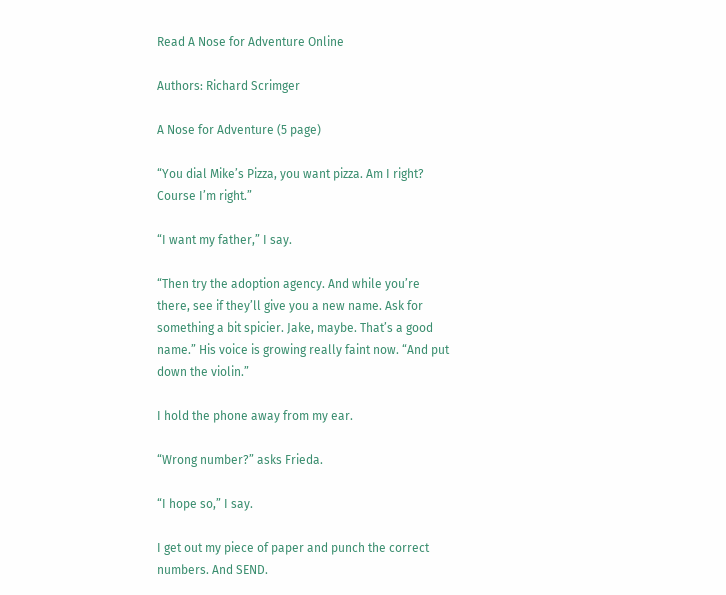Read A Nose for Adventure Online

Authors: Richard Scrimger

A Nose for Adventure (5 page)

“You dial Mike’s Pizza, you want pizza. Am I right? Course I’m right.”

“I want my father,” I say.

“Then try the adoption agency. And while you’re there, see if they’ll give you a new name. Ask for something a bit spicier. Jake, maybe. That’s a good name.” His voice is growing really faint now. “And put down the violin.”

I hold the phone away from my ear.

“Wrong number?” asks Frieda.

“I hope so,” I say.

I get out my piece of paper and punch the correct numbers. And SEND.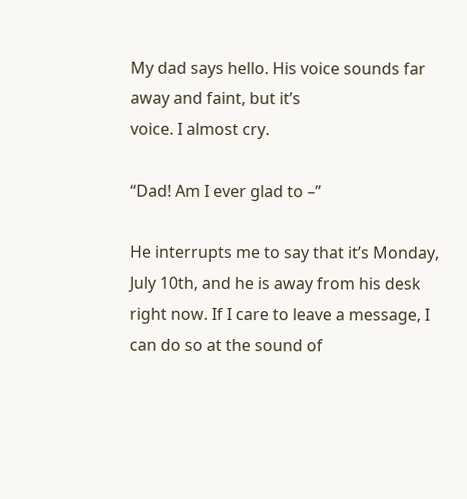My dad says hello. His voice sounds far away and faint, but it’s
voice. I almost cry.

“Dad! Am I ever glad to –”

He interrupts me to say that it’s Monday, July 10th, and he is away from his desk right now. If I care to leave a message, I can do so at the sound of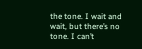the tone. I wait and wait, but there’s no tone. I can’t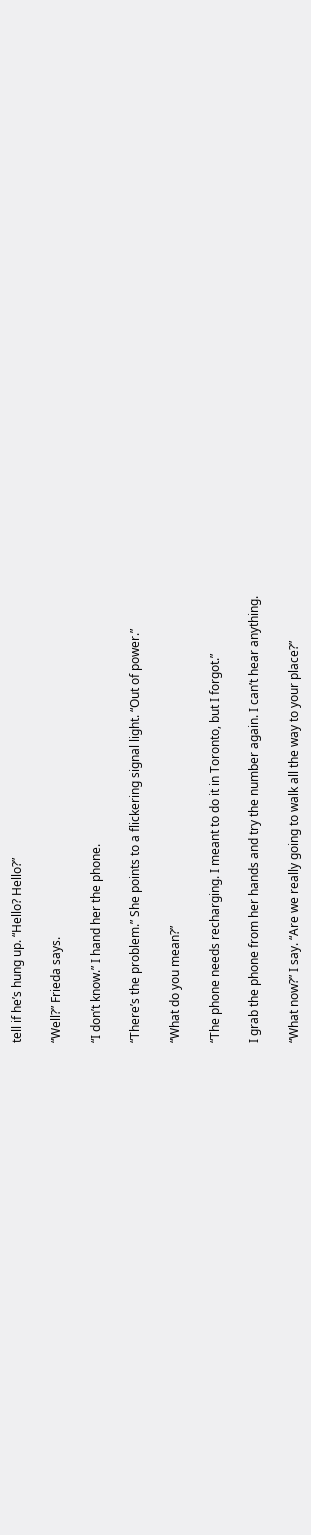tell if he’s hung up. “Hello? Hello?”

“Well?” Frieda says.

“I don’t know.” I hand her the phone.

“There’s the problem.” She points to a flickering signal light. “Out of power.”

“What do you mean?”

“The phone needs recharging. I meant to do it in Toronto, but I forgot.”

I grab the phone from her hands and try the number again. I can’t hear anything.

“What now?” I say. “Are we really going to walk all the way to your place?”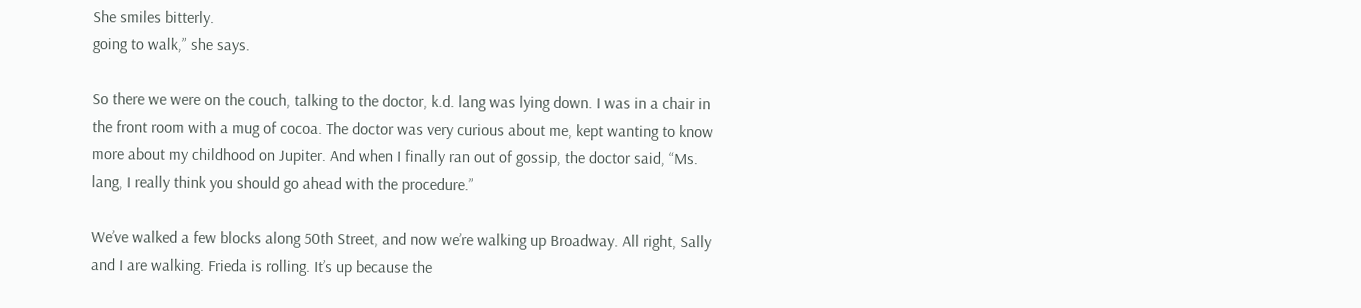She smiles bitterly.
going to walk,” she says.

So there we were on the couch, talking to the doctor, k.d. lang was lying down. I was in a chair in the front room with a mug of cocoa. The doctor was very curious about me, kept wanting to know more about my childhood on Jupiter. And when I finally ran out of gossip, the doctor said, “Ms. lang, I really think you should go ahead with the procedure.”

We’ve walked a few blocks along 50th Street, and now we’re walking up Broadway. All right, Sally and I are walking. Frieda is rolling. It’s up because the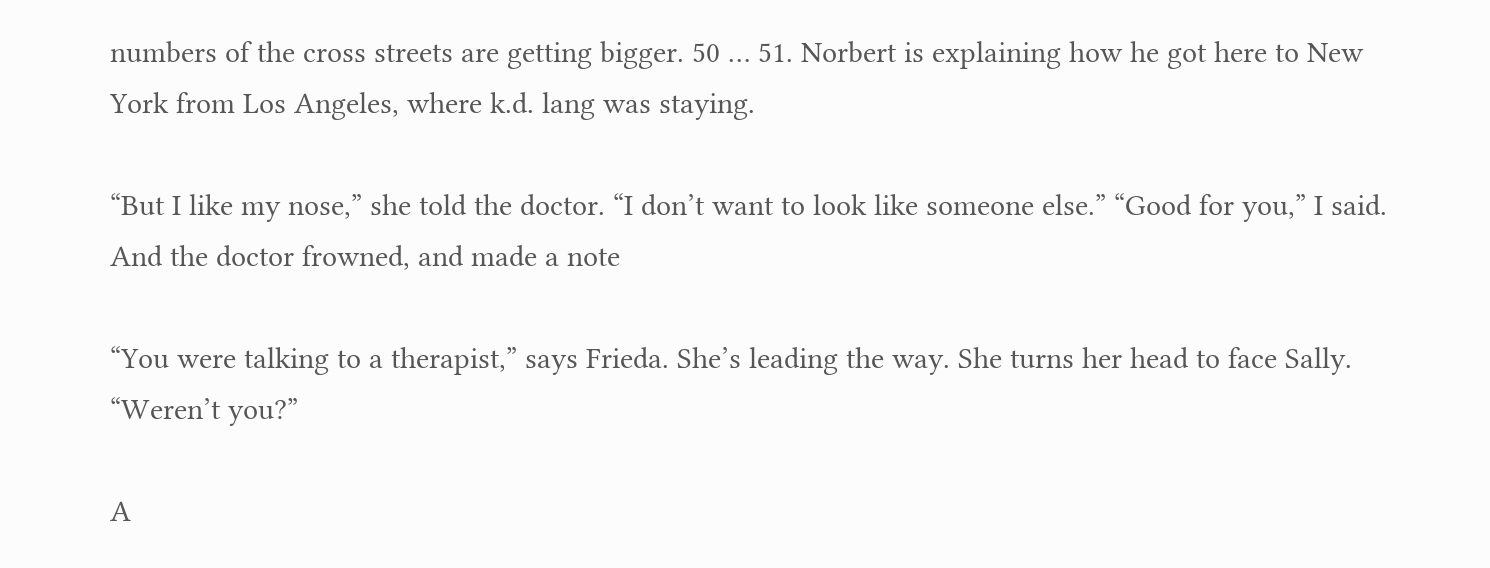numbers of the cross streets are getting bigger. 50 … 51. Norbert is explaining how he got here to New York from Los Angeles, where k.d. lang was staying.

“But I like my nose,” she told the doctor. “I don’t want to look like someone else.” “Good for you,” I said. And the doctor frowned, and made a note

“You were talking to a therapist,” says Frieda. She’s leading the way. She turns her head to face Sally. “Weren’t you?”

A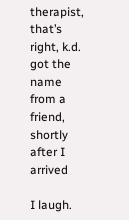therapist, that’s right, k.d. got the name from a friend, shortly after I arrived

I laugh.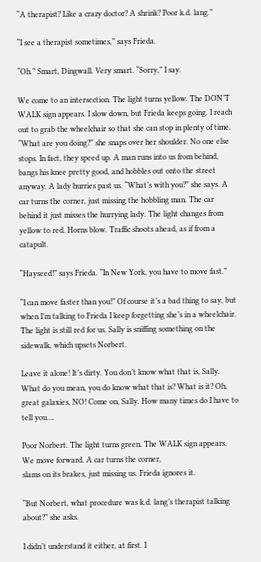“A therapist? Like a crazy doctor? A shrink? Poor k.d. lang.”

“I see a therapist sometimes,” says Frieda.

“Oh.” Smart, Dingwall. Very smart. “Sorry,” I say.

We come to an intersection. The light turns yellow. The DON’T WALK sign appears. I slow down, but Frieda keeps going. I reach out to grab the wheelchair so that she can stop in plenty of time. “What are you doing?” she snaps over her shoulder. No one else stops. In fact, they speed up. A man runs into us from behind, bangs his knee pretty good, and hobbles out onto the street anyway. A lady hurries past us. “What’s with you?” she says. A car turns the corner, just missing the hobbling man. The car behind it just misses the hurrying lady. The light changes from yellow to red. Horns blow. Traffic shoots ahead, as if from a catapult.

“Hayseed!” says Frieda. “In New York, you have to move fast.”

“I can move faster than you!” Of course it’s a bad thing to say, but when I’m talking to Frieda I keep forgetting she’s in a wheelchair. The light is still red for us. Sally is sniffing something on the sidewalk, which upsets Norbert.

Leave it alone! It’s dirty. You don’t know what that is, Sally. What do you mean, you do know what that is? What is it? Oh, great galaxies, NO! Come on, Sally. How many times do I have to tell you….

Poor Norbert. The light turns green. The WALK sign appears. We move forward. A car turns the corner,
slams on its brakes, just missing us. Frieda ignores it.

“But Norbert, what procedure was k.d. lang’s therapist talking about?” she asks.

I didn’t understand it either, at first. I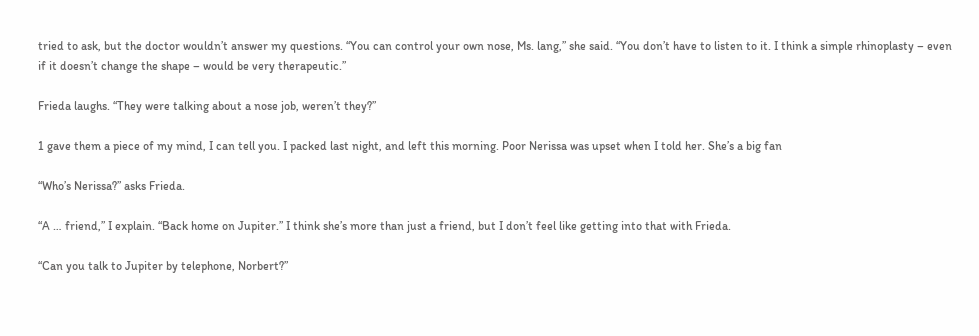tried to ask, but the doctor wouldn’t answer my questions. “You can control your own nose, Ms. lang,” she said. “You don’t have to listen to it. I think a simple rhinoplasty – even if it doesn’t change the shape – would be very therapeutic.”

Frieda laughs. “They were talking about a nose job, weren’t they?”

1 gave them a piece of my mind, I can tell you. I packed last night, and left this morning. Poor Nerissa was upset when I told her. She’s a big fan

“Who’s Nerissa?” asks Frieda.

“A … friend,” I explain. “Back home on Jupiter.” I think she’s more than just a friend, but I don’t feel like getting into that with Frieda.

“Can you talk to Jupiter by telephone, Norbert?”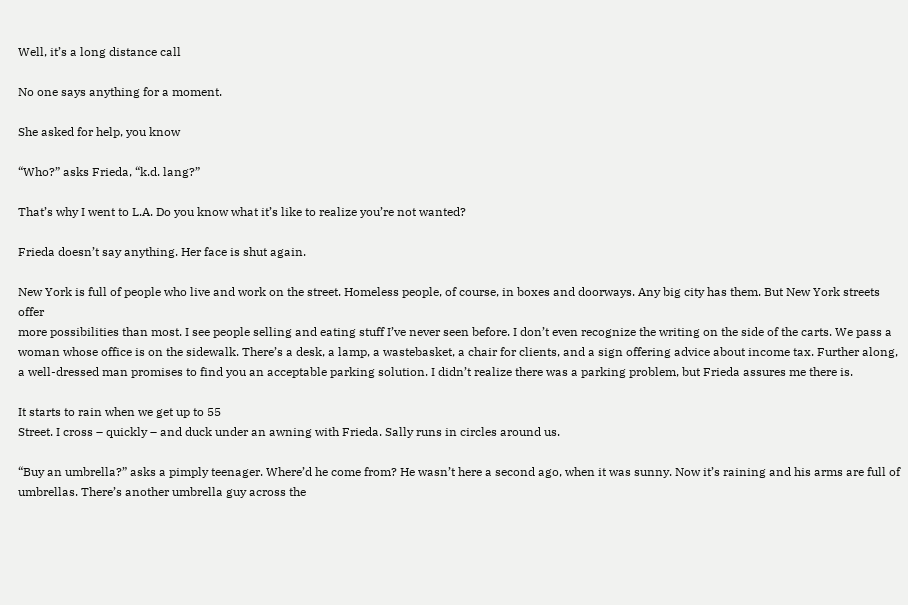Well, it’s a long distance call

No one says anything for a moment.

She asked for help, you know

“Who?” asks Frieda, “k.d. lang?”

That’s why I went to L.A. Do you know what it’s like to realize you’re not wanted?

Frieda doesn’t say anything. Her face is shut again.

New York is full of people who live and work on the street. Homeless people, of course, in boxes and doorways. Any big city has them. But New York streets offer
more possibilities than most. I see people selling and eating stuff I’ve never seen before. I don’t even recognize the writing on the side of the carts. We pass a woman whose office is on the sidewalk. There’s a desk, a lamp, a wastebasket, a chair for clients, and a sign offering advice about income tax. Further along, a well-dressed man promises to find you an acceptable parking solution. I didn’t realize there was a parking problem, but Frieda assures me there is.

It starts to rain when we get up to 55
Street. I cross – quickly – and duck under an awning with Frieda. Sally runs in circles around us.

“Buy an umbrella?” asks a pimply teenager. Where’d he come from? He wasn’t here a second ago, when it was sunny. Now it’s raining and his arms are full of umbrellas. There’s another umbrella guy across the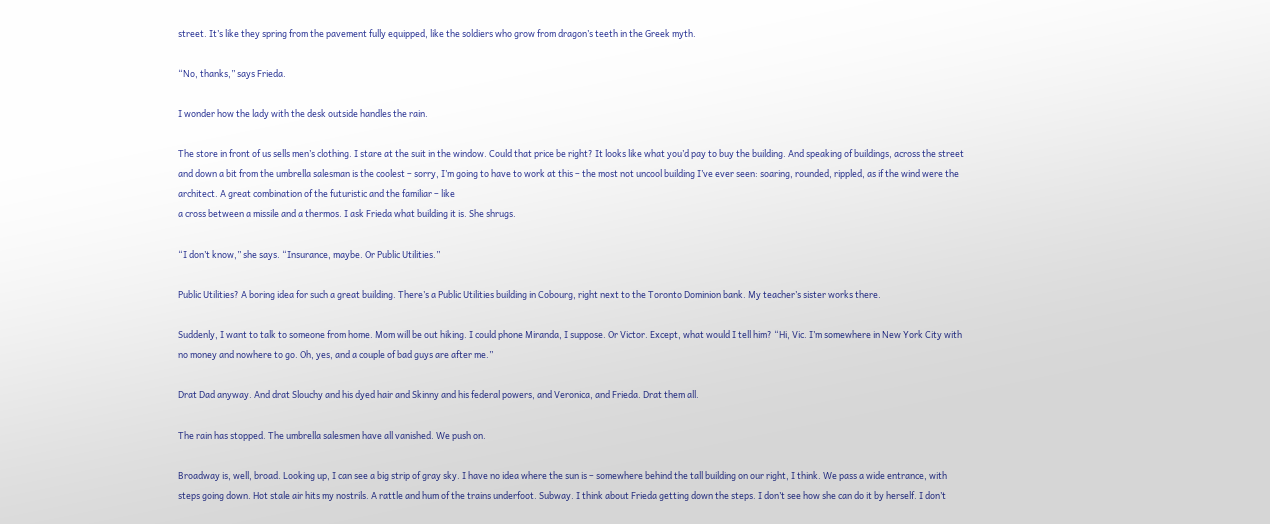street. It’s like they spring from the pavement fully equipped, like the soldiers who grow from dragon’s teeth in the Greek myth.

“No, thanks,” says Frieda.

I wonder how the lady with the desk outside handles the rain.

The store in front of us sells men’s clothing. I stare at the suit in the window. Could that price be right? It looks like what you’d pay to buy the building. And speaking of buildings, across the street and down a bit from the umbrella salesman is the coolest – sorry, I’m going to have to work at this – the most not uncool building I’ve ever seen: soaring, rounded, rippled, as if the wind were the architect. A great combination of the futuristic and the familiar – like
a cross between a missile and a thermos. I ask Frieda what building it is. She shrugs.

“I don’t know,” she says. “Insurance, maybe. Or Public Utilities.”

Public Utilities? A boring idea for such a great building. There’s a Public Utilities building in Cobourg, right next to the Toronto Dominion bank. My teacher’s sister works there.

Suddenly, I want to talk to someone from home. Mom will be out hiking. I could phone Miranda, I suppose. Or Victor. Except, what would I tell him? “Hi, Vic. I’m somewhere in New York City with no money and nowhere to go. Oh, yes, and a couple of bad guys are after me.”

Drat Dad anyway. And drat Slouchy and his dyed hair and Skinny and his federal powers, and Veronica, and Frieda. Drat them all.

The rain has stopped. The umbrella salesmen have all vanished. We push on.

Broadway is, well, broad. Looking up, I can see a big strip of gray sky. I have no idea where the sun is – somewhere behind the tall building on our right, I think. We pass a wide entrance, with steps going down. Hot stale air hits my nostrils. A rattle and hum of the trains underfoot. Subway. I think about Frieda getting down the steps. I don’t see how she can do it by herself. I don’t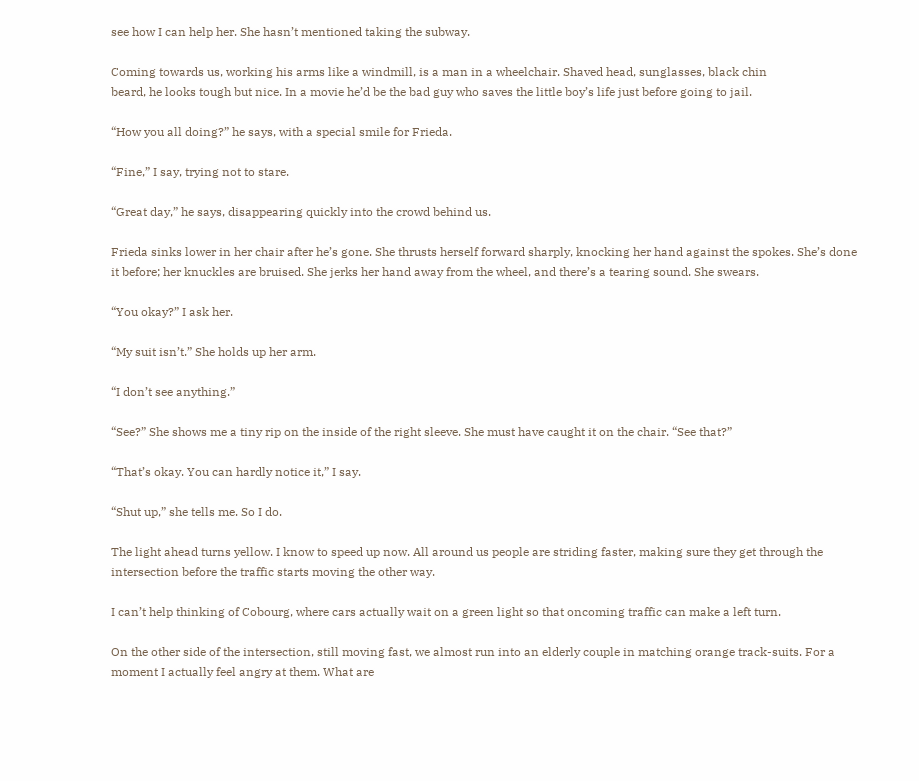see how I can help her. She hasn’t mentioned taking the subway.

Coming towards us, working his arms like a windmill, is a man in a wheelchair. Shaved head, sunglasses, black chin
beard, he looks tough but nice. In a movie he’d be the bad guy who saves the little boy’s life just before going to jail.

“How you all doing?” he says, with a special smile for Frieda.

“Fine,” I say, trying not to stare.

“Great day,” he says, disappearing quickly into the crowd behind us.

Frieda sinks lower in her chair after he’s gone. She thrusts herself forward sharply, knocking her hand against the spokes. She’s done it before; her knuckles are bruised. She jerks her hand away from the wheel, and there’s a tearing sound. She swears.

“You okay?” I ask her.

“My suit isn’t.” She holds up her arm.

“I don’t see anything.”

“See?” She shows me a tiny rip on the inside of the right sleeve. She must have caught it on the chair. “See that?”

“That’s okay. You can hardly notice it,” I say.

“Shut up,” she tells me. So I do.

The light ahead turns yellow. I know to speed up now. All around us people are striding faster, making sure they get through the intersection before the traffic starts moving the other way.

I can’t help thinking of Cobourg, where cars actually wait on a green light so that oncoming traffic can make a left turn.

On the other side of the intersection, still moving fast, we almost run into an elderly couple in matching orange track-suits. For a moment I actually feel angry at them. What are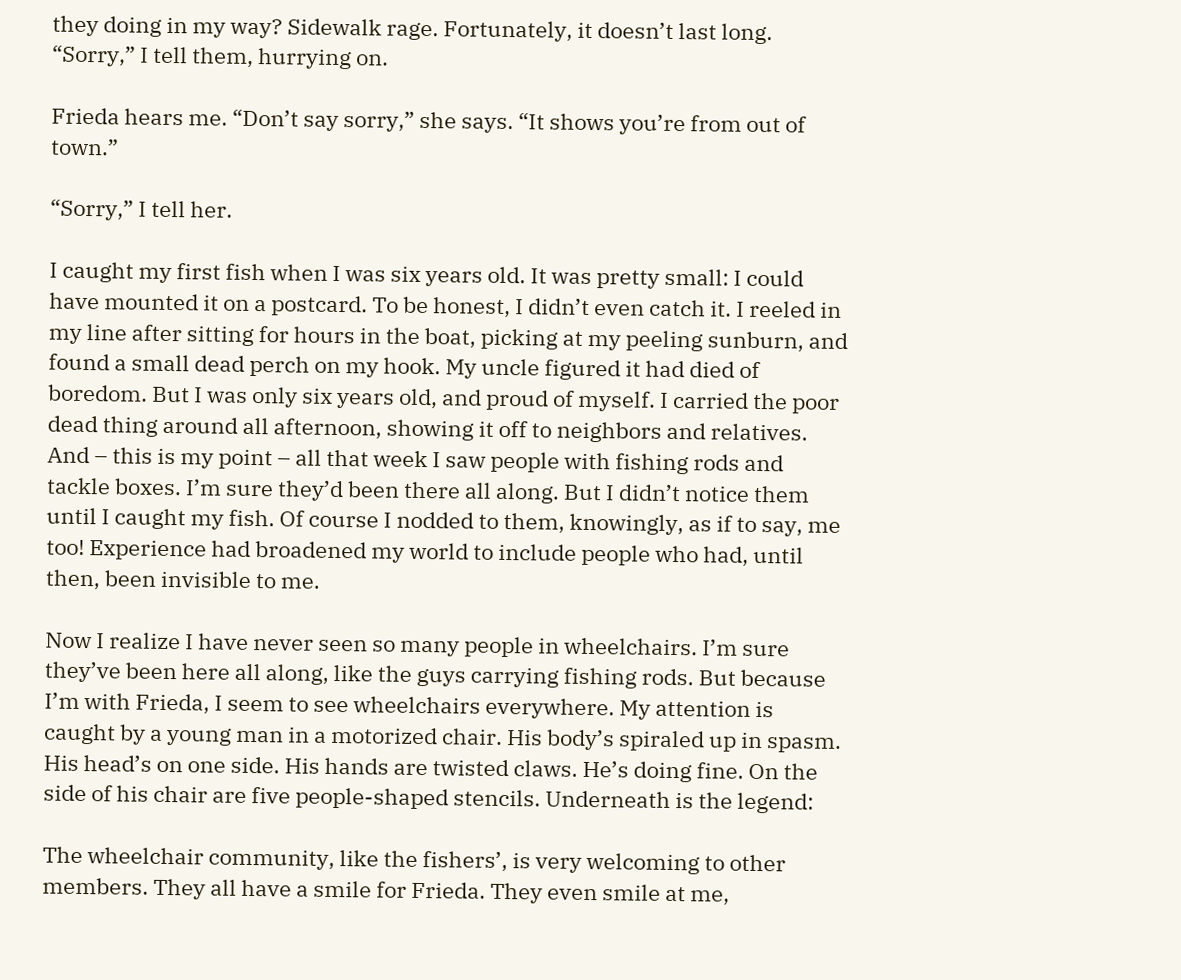they doing in my way? Sidewalk rage. Fortunately, it doesn’t last long. “Sorry,” I tell them, hurrying on.

Frieda hears me. “Don’t say sorry,” she says. “It shows you’re from out of town.”

“Sorry,” I tell her.

I caught my first fish when I was six years old. It was pretty small: I could have mounted it on a postcard. To be honest, I didn’t even catch it. I reeled in my line after sitting for hours in the boat, picking at my peeling sunburn, and found a small dead perch on my hook. My uncle figured it had died of boredom. But I was only six years old, and proud of myself. I carried the poor dead thing around all afternoon, showing it off to neighbors and relatives. And – this is my point – all that week I saw people with fishing rods and tackle boxes. I’m sure they’d been there all along. But I didn’t notice them until I caught my fish. Of course I nodded to them, knowingly, as if to say, me too! Experience had broadened my world to include people who had, until then, been invisible to me.

Now I realize I have never seen so many people in wheelchairs. I’m sure they’ve been here all along, like the guys carrying fishing rods. But because I’m with Frieda, I seem to see wheelchairs everywhere. My attention is caught by a young man in a motorized chair. His body’s spiraled up in spasm. His head’s on one side. His hands are twisted claws. He’s doing fine. On the side of his chair are five people-shaped stencils. Underneath is the legend:

The wheelchair community, like the fishers’, is very welcoming to other members. They all have a smile for Frieda. They even smile at me,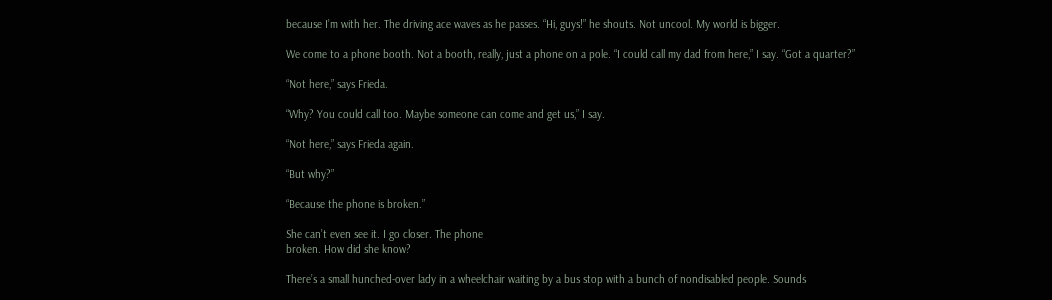because I’m with her. The driving ace waves as he passes. “Hi, guys!” he shouts. Not uncool. My world is bigger.

We come to a phone booth. Not a booth, really, just a phone on a pole. “I could call my dad from here,” I say. “Got a quarter?”

“Not here,” says Frieda.

“Why? You could call too. Maybe someone can come and get us,” I say.

“Not here,” says Frieda again.

“But why?”

“Because the phone is broken.”

She can’t even see it. I go closer. The phone
broken. How did she know?

There’s a small hunched-over lady in a wheelchair waiting by a bus stop with a bunch of nondisabled people. Sounds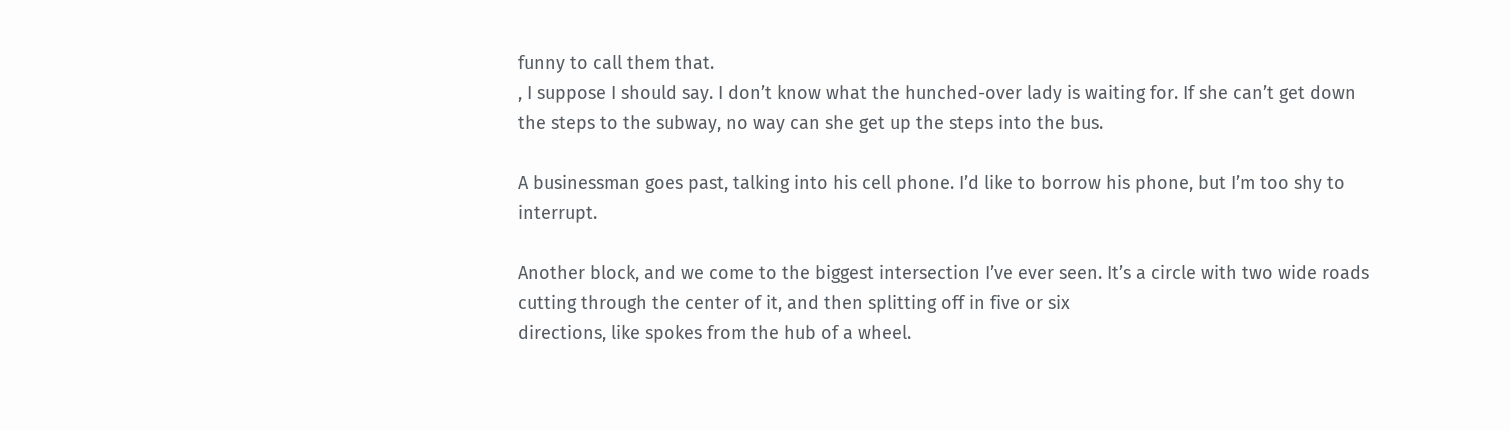funny to call them that.
, I suppose I should say. I don’t know what the hunched-over lady is waiting for. If she can’t get down the steps to the subway, no way can she get up the steps into the bus.

A businessman goes past, talking into his cell phone. I’d like to borrow his phone, but I’m too shy to interrupt.

Another block, and we come to the biggest intersection I’ve ever seen. It’s a circle with two wide roads cutting through the center of it, and then splitting off in five or six
directions, like spokes from the hub of a wheel.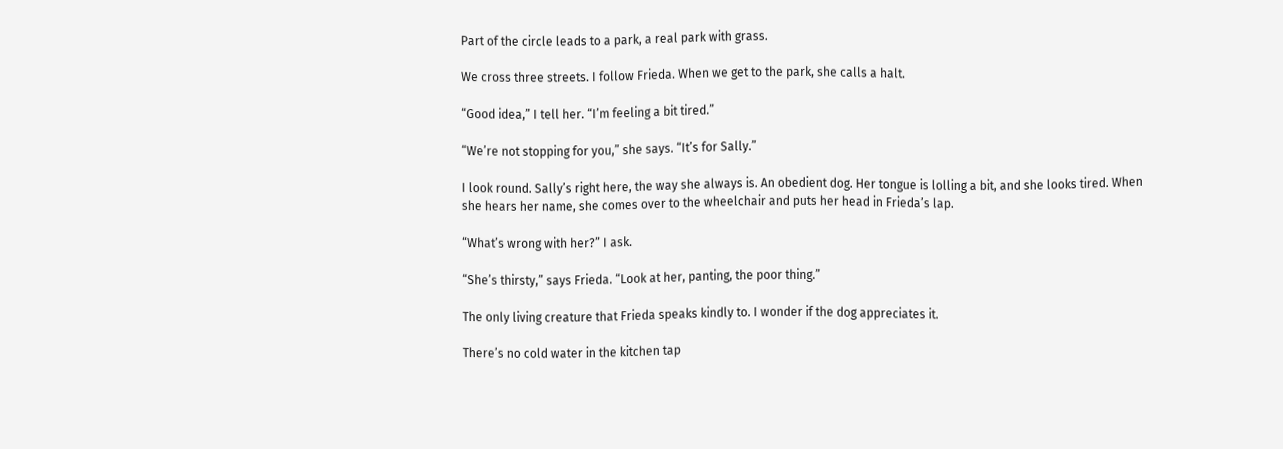Part of the circle leads to a park, a real park with grass.

We cross three streets. I follow Frieda. When we get to the park, she calls a halt.

“Good idea,” I tell her. “I’m feeling a bit tired.”

“We’re not stopping for you,” she says. “It’s for Sally.”

I look round. Sally’s right here, the way she always is. An obedient dog. Her tongue is lolling a bit, and she looks tired. When she hears her name, she comes over to the wheelchair and puts her head in Frieda’s lap.

“What’s wrong with her?” I ask.

“She’s thirsty,” says Frieda. “Look at her, panting, the poor thing.”

The only living creature that Frieda speaks kindly to. I wonder if the dog appreciates it.

There’s no cold water in the kitchen tap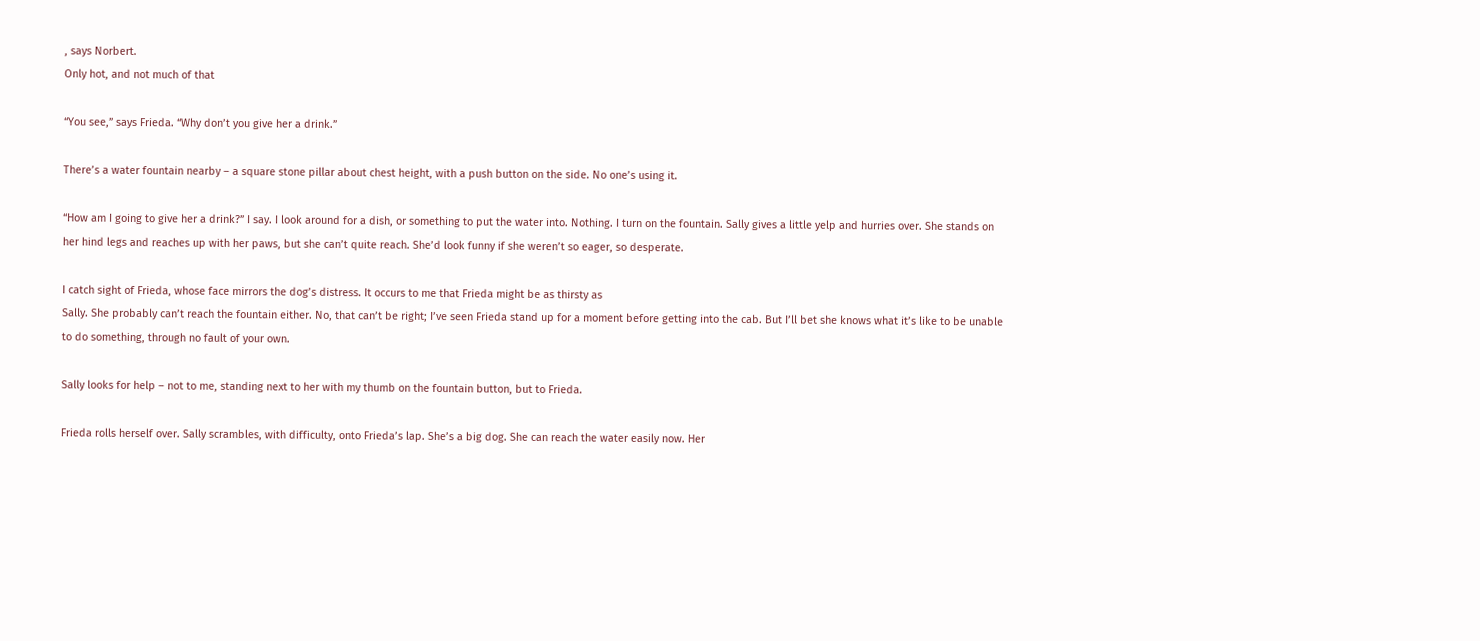, says Norbert.
Only hot, and not much of that

“You see,” says Frieda. “Why don’t you give her a drink.”

There’s a water fountain nearby – a square stone pillar about chest height, with a push button on the side. No one’s using it.

“How am I going to give her a drink?” I say. I look around for a dish, or something to put the water into. Nothing. I turn on the fountain. Sally gives a little yelp and hurries over. She stands on her hind legs and reaches up with her paws, but she can’t quite reach. She’d look funny if she weren’t so eager, so desperate.

I catch sight of Frieda, whose face mirrors the dog’s distress. It occurs to me that Frieda might be as thirsty as
Sally. She probably can’t reach the fountain either. No, that can’t be right; I’ve seen Frieda stand up for a moment before getting into the cab. But I’ll bet she knows what it’s like to be unable to do something, through no fault of your own.

Sally looks for help – not to me, standing next to her with my thumb on the fountain button, but to Frieda.

Frieda rolls herself over. Sally scrambles, with difficulty, onto Frieda’s lap. She’s a big dog. She can reach the water easily now. Her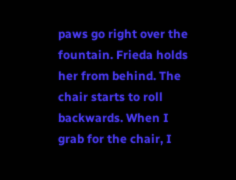paws go right over the fountain. Frieda holds her from behind. The chair starts to roll backwards. When I grab for the chair, I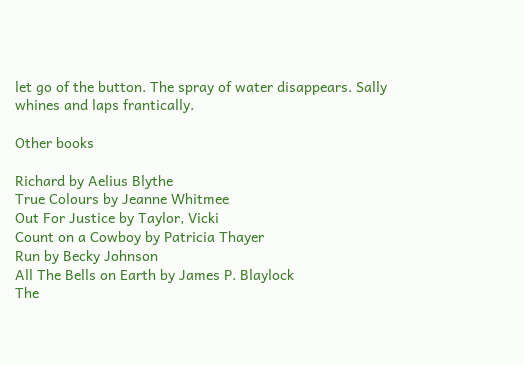let go of the button. The spray of water disappears. Sally whines and laps frantically.

Other books

Richard by Aelius Blythe
True Colours by Jeanne Whitmee
Out For Justice by Taylor, Vicki
Count on a Cowboy by Patricia Thayer
Run by Becky Johnson
All The Bells on Earth by James P. Blaylock
The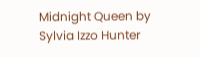Midnight Queen by Sylvia Izzo Hunter